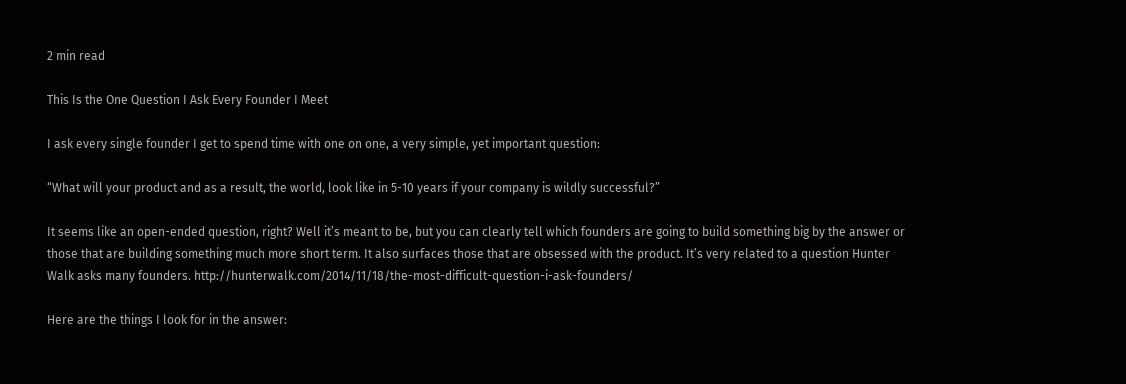2 min read

This Is the One Question I Ask Every Founder I Meet

I ask every single founder I get to spend time with one on one, a very simple, yet important question:

“What will your product and as a result, the world, look like in 5-10 years if your company is wildly successful?”

It seems like an open-ended question, right? Well it’s meant to be, but you can clearly tell which founders are going to build something big by the answer or those that are building something much more short term. It also surfaces those that are obsessed with the product. It’s very related to a question Hunter Walk asks many founders. http://hunterwalk.com/2014/11/18/the-most-difficult-question-i-ask-founders/

Here are the things I look for in the answer: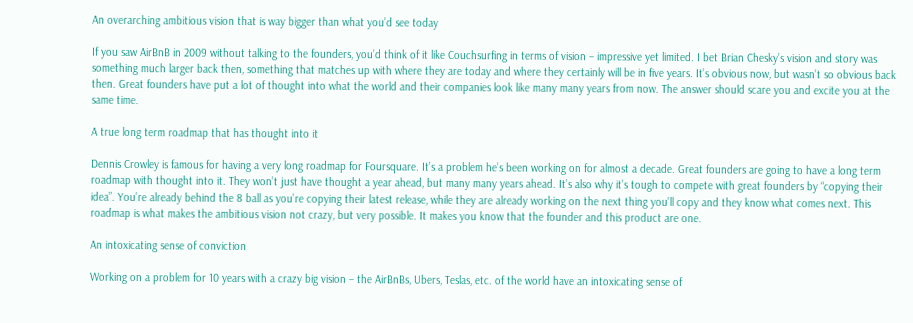An overarching ambitious vision that is way bigger than what you’d see today

If you saw AirBnB in 2009 without talking to the founders, you’d think of it like Couchsurfing in terms of vision – impressive yet limited. I bet Brian Chesky’s vision and story was something much larger back then, something that matches up with where they are today and where they certainly will be in five years. It’s obvious now, but wasn’t so obvious back then. Great founders have put a lot of thought into what the world and their companies look like many many years from now. The answer should scare you and excite you at the same time.

A true long term roadmap that has thought into it

Dennis Crowley is famous for having a very long roadmap for Foursquare. It’s a problem he’s been working on for almost a decade. Great founders are going to have a long term roadmap with thought into it. They won’t just have thought a year ahead, but many many years ahead. It’s also why it’s tough to compete with great founders by “copying their idea”. You’re already behind the 8 ball as you’re copying their latest release, while they are already working on the next thing you’ll copy and they know what comes next. This roadmap is what makes the ambitious vision not crazy, but very possible. It makes you know that the founder and this product are one.

An intoxicating sense of conviction

Working on a problem for 10 years with a crazy big vision – the AirBnBs, Ubers, Teslas, etc. of the world have an intoxicating sense of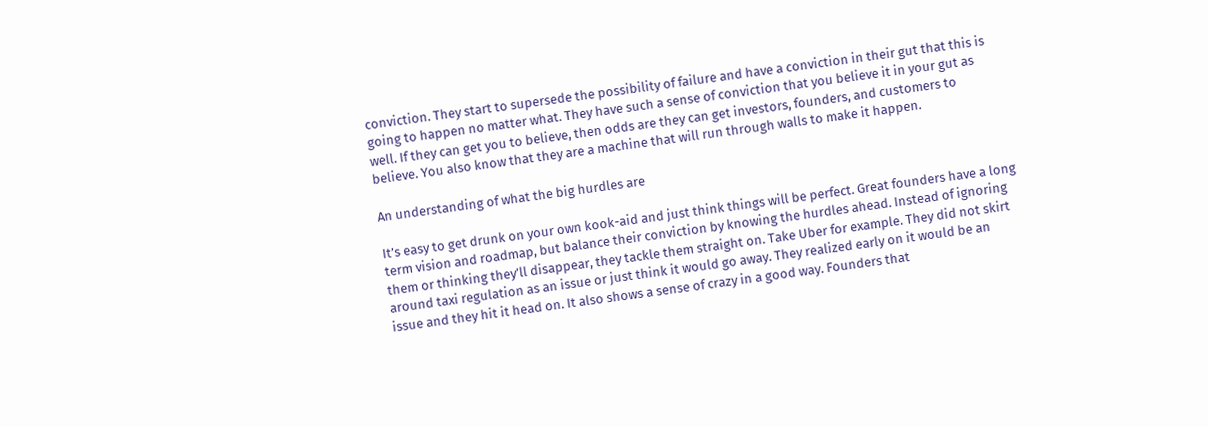conviction. They start to supersede the possibility of failure and have a conviction in their gut that this is going to happen no matter what. They have such a sense of conviction that you believe it in your gut as well. If they can get you to believe, then odds are they can get investors, founders, and customers to believe. You also know that they are a machine that will run through walls to make it happen.

An understanding of what the big hurdles are

It’s easy to get drunk on your own kook-aid and just think things will be perfect. Great founders have a long term vision and roadmap, but balance their conviction by knowing the hurdles ahead. Instead of ignoring them or thinking they’ll disappear, they tackle them straight on. Take Uber for example. They did not skirt around taxi regulation as an issue or just think it would go away. They realized early on it would be an issue and they hit it head on. It also shows a sense of crazy in a good way. Founders that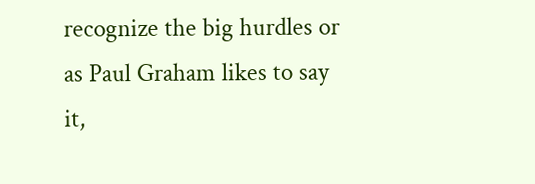recognize the big hurdles or as Paul Graham likes to say it,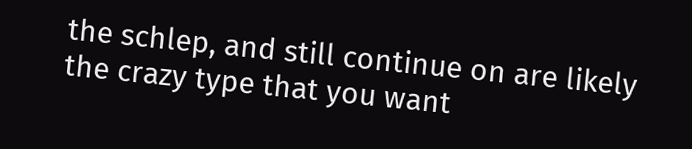the schlep, and still continue on are likely the crazy type that you want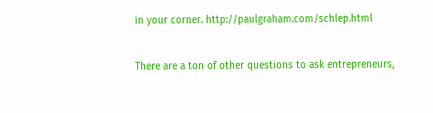in your corner. http://paulgraham.com/schlep.html

There are a ton of other questions to ask entrepreneurs,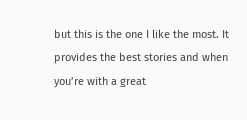but this is the one I like the most. It provides the best stories and when you’re with a great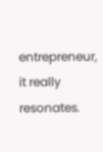entrepreneur, it really resonates.